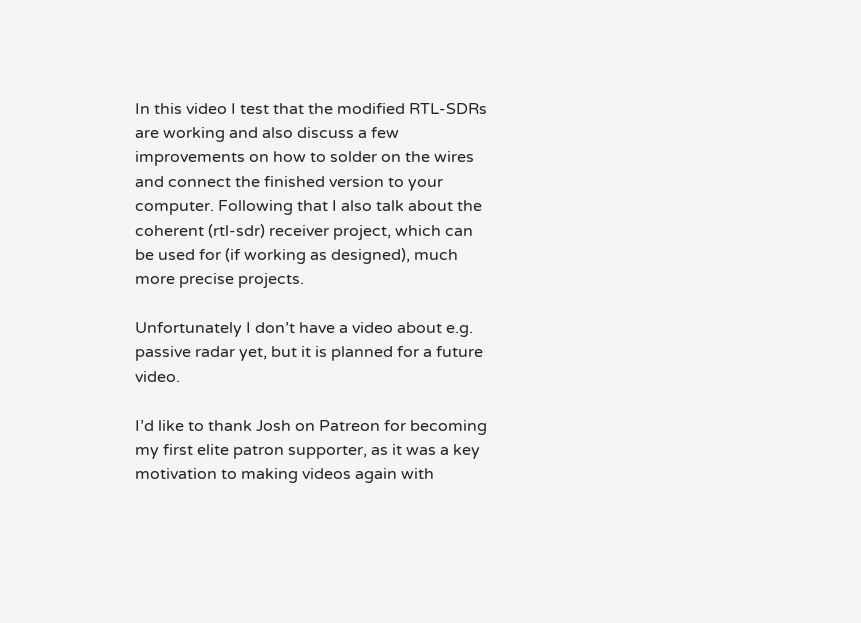In this video I test that the modified RTL-SDRs are working and also discuss a few improvements on how to solder on the wires and connect the finished version to your computer. Following that I also talk about the coherent (rtl-sdr) receiver project, which can be used for (if working as designed), much more precise projects.

Unfortunately I don’t have a video about e.g. passive radar yet, but it is planned for a future video.

I’d like to thank Josh on Patreon for becoming my first elite patron supporter, as it was a key motivation to making videos again with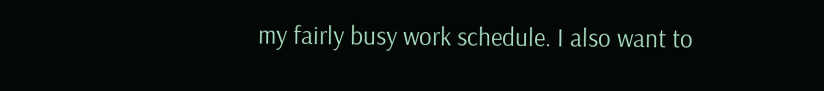my fairly busy work schedule. I also want to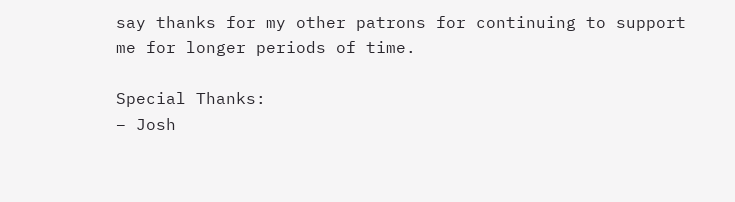say thanks for my other patrons for continuing to support me for longer periods of time.

Special Thanks:
– Josh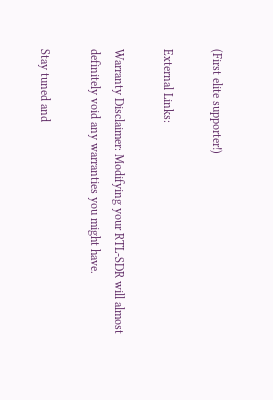(First elite supporter!)

External Links:

Warranty Disclaimer: Modifying your RTL-SDR will almost definitely void any warranties you might have.

Stay tuned and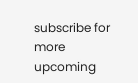subscribe for more upcoming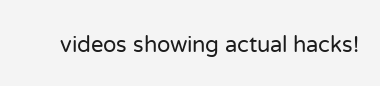videos showing actual hacks!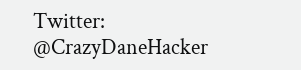Twitter: @CrazyDaneHacker